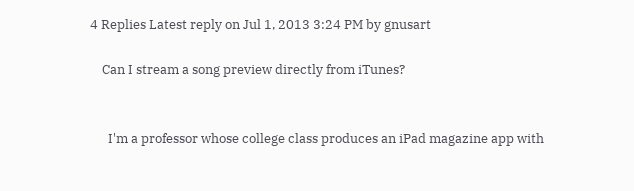4 Replies Latest reply on Jul 1, 2013 3:24 PM by gnusart

    Can I stream a song preview directly from iTunes?


      I'm a professor whose college class produces an iPad magazine app with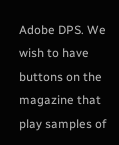Adobe DPS. We wish to have buttons on the magazine that play samples of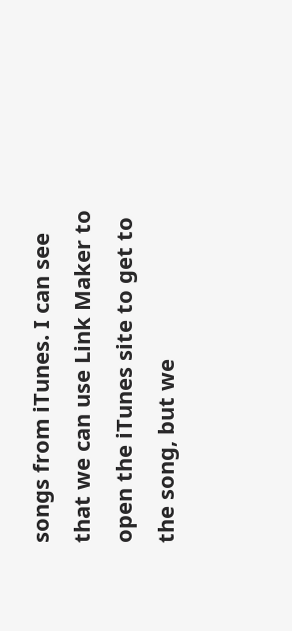songs from iTunes. I can see that we can use Link Maker to open the iTunes site to get to the song, but we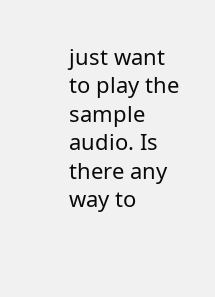just want to play the sample audio. Is there any way to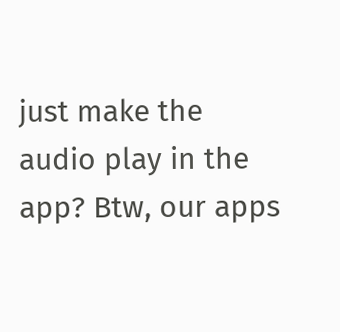just make the audio play in the app? Btw, our apps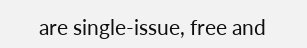are single-issue, free and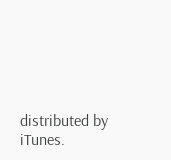distributed by iTunes.